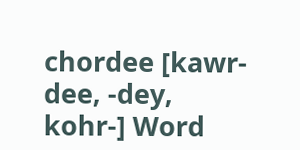chordee [kawr-dee, -dey, kohr-] Word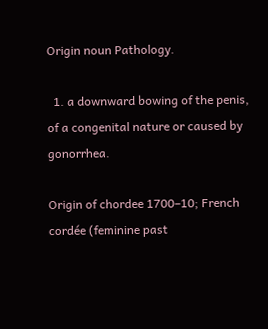Origin noun Pathology.

  1. a downward bowing of the penis, of a congenital nature or caused by gonorrhea.

Origin of chordee 1700–10; French cordée (feminine past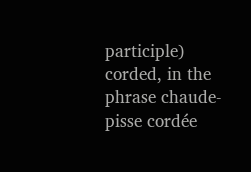participle) corded, in the phrase chaude-pisse cordée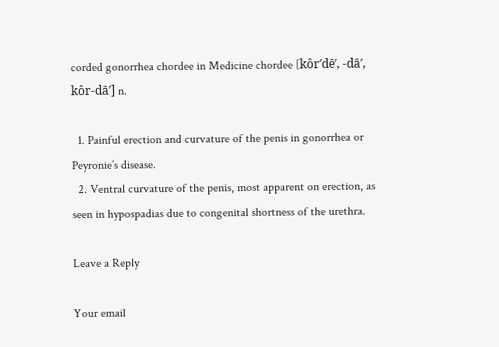corded gonorrhea chordee in Medicine chordee [kôr′dē′, -dā′, kôr-dā′] n.

  1. Painful erection and curvature of the penis in gonorrhea or Peyronie’s disease.
  2. Ventral curvature of the penis, most apparent on erection, as seen in hypospadias due to congenital shortness of the urethra.

Leave a Reply

Your email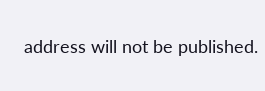address will not be published.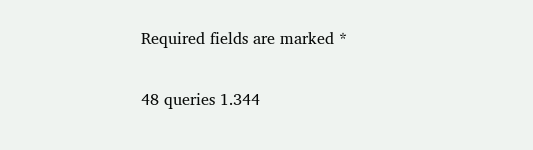Required fields are marked *

48 queries 1.344